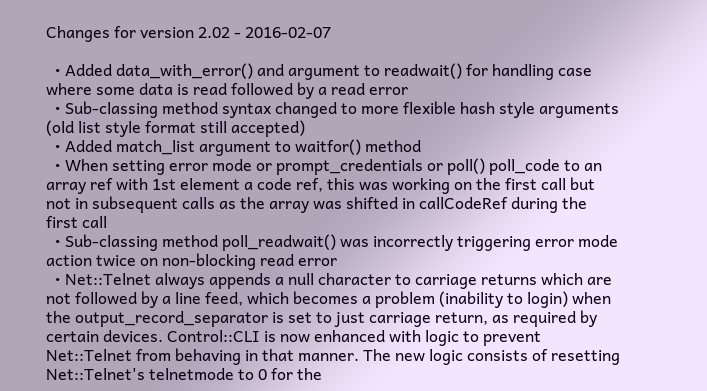Changes for version 2.02 - 2016-02-07

  • Added data_with_error() and argument to readwait() for handling case where some data is read followed by a read error
  • Sub-classing method syntax changed to more flexible hash style arguments (old list style format still accepted)
  • Added match_list argument to waitfor() method
  • When setting error mode or prompt_credentials or poll() poll_code to an array ref with 1st element a code ref, this was working on the first call but not in subsequent calls as the array was shifted in callCodeRef during the first call
  • Sub-classing method poll_readwait() was incorrectly triggering error mode action twice on non-blocking read error
  • Net::Telnet always appends a null character to carriage returns which are not followed by a line feed, which becomes a problem (inability to login) when the output_record_separator is set to just carriage return, as required by certain devices. Control::CLI is now enhanced with logic to prevent Net::Telnet from behaving in that manner. The new logic consists of resetting Net::Telnet's telnetmode to 0 for the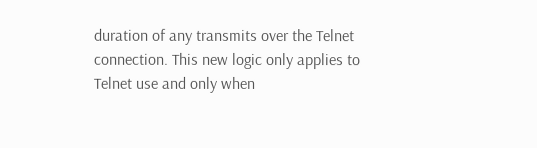duration of any transmits over the Telnet connection. This new logic only applies to Telnet use and only when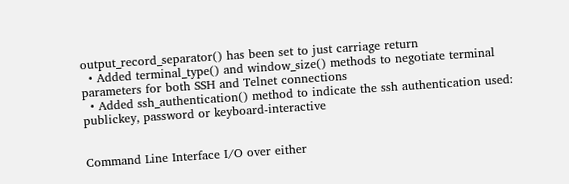output_record_separator() has been set to just carriage return
  • Added terminal_type() and window_size() methods to negotiate terminal parameters for both SSH and Telnet connections
  • Added ssh_authentication() method to indicate the ssh authentication used: publickey, password or keyboard-interactive


Command Line Interface I/O over either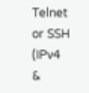Telnet or SSH (IPv4 &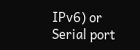IPv6) or Serial port